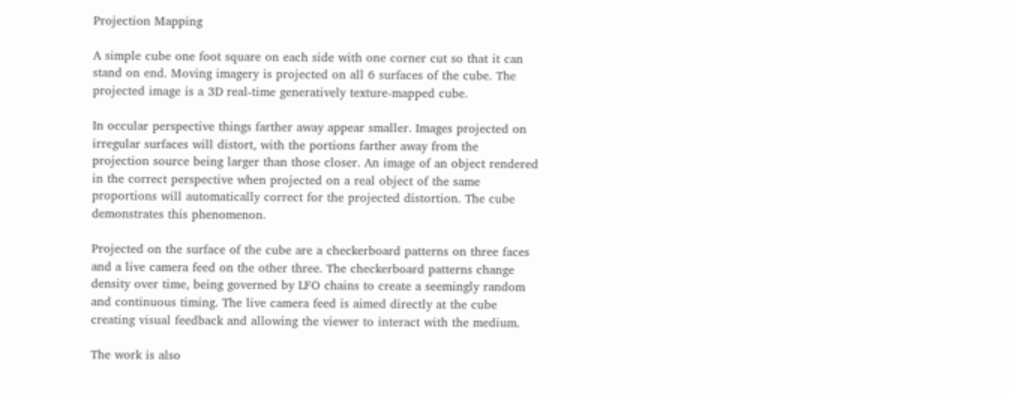Projection Mapping

A simple cube one foot square on each side with one corner cut so that it can stand on end. Moving imagery is projected on all 6 surfaces of the cube. The projected image is a 3D real-time generatively texture-mapped cube.

In occular perspective things farther away appear smaller. Images projected on irregular surfaces will distort, with the portions farther away from the projection source being larger than those closer. An image of an object rendered in the correct perspective when projected on a real object of the same proportions will automatically correct for the projected distortion. The cube demonstrates this phenomenon.

Projected on the surface of the cube are a checkerboard patterns on three faces and a live camera feed on the other three. The checkerboard patterns change density over time, being governed by LFO chains to create a seemingly random and continuous timing. The live camera feed is aimed directly at the cube creating visual feedback and allowing the viewer to interact with the medium.

The work is also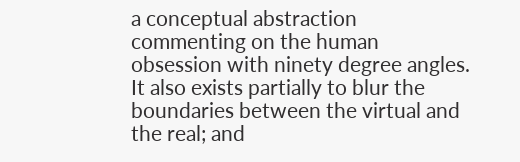a conceptual abstraction commenting on the human obsession with ninety degree angles. It also exists partially to blur the boundaries between the virtual and the real; and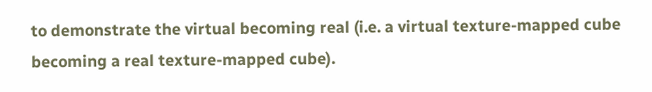to demonstrate the virtual becoming real (i.e. a virtual texture-mapped cube becoming a real texture-mapped cube).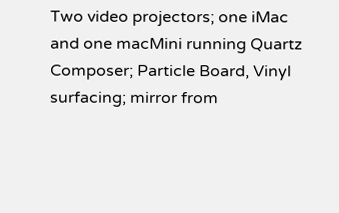Two video projectors; one iMac and one macMini running Quartz Composer; Particle Board, Vinyl surfacing; mirror from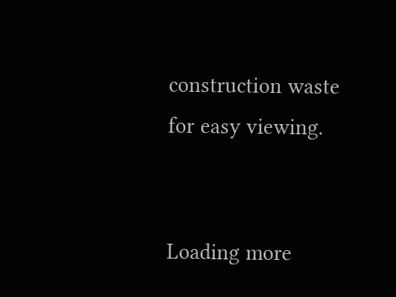construction waste for easy viewing.


Loading more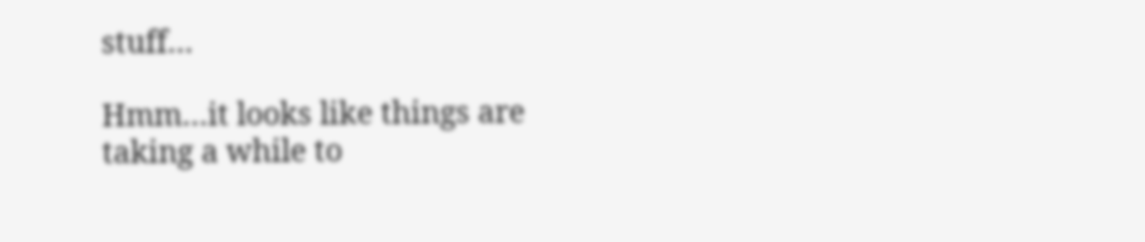stuff…

Hmm…it looks like things are taking a while to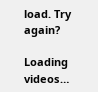load. Try again?

Loading videos…